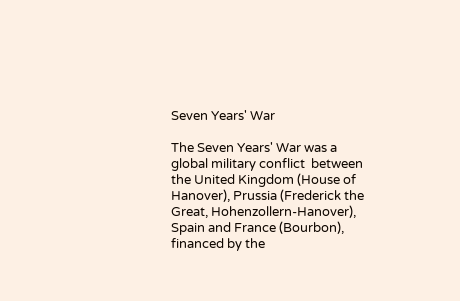Seven Years' War

The Seven Years' War was a global military conflict  between the United Kingdom (House of Hanover), Prussia (Frederick the Great, Hohenzollern-Hanover), Spain and France (Bourbon), financed by the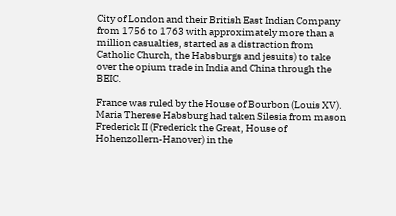City of London and their British East Indian Company from 1756 to 1763 with approximately more than a million casualties, started as a distraction from Catholic Church, the Habsburgs and jesuits) to take over the opium trade in India and China through the BEIC.

France was ruled by the House of Bourbon (Louis XV). Maria Therese Habsburg had taken Silesia from mason Frederick II (Frederick the Great, House of Hohenzollern-Hanover) in the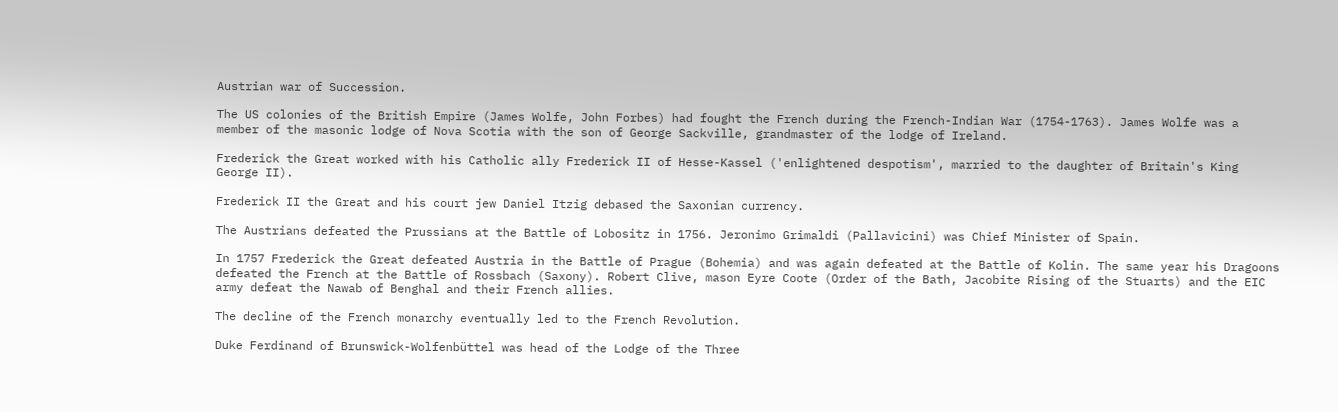Austrian war of Succession.

The US colonies of the British Empire (James Wolfe, John Forbes) had fought the French during the French-Indian War (1754-1763). James Wolfe was a member of the masonic lodge of Nova Scotia with the son of George Sackville, grandmaster of the lodge of Ireland.

Frederick the Great worked with his Catholic ally Frederick II of Hesse-Kassel ('enlightened despotism', married to the daughter of Britain's King George II).

Frederick II the Great and his court jew Daniel Itzig debased the Saxonian currency.

The Austrians defeated the Prussians at the Battle of Lobositz in 1756. Jeronimo Grimaldi (Pallavicini) was Chief Minister of Spain.

In 1757 Frederick the Great defeated Austria in the Battle of Prague (Bohemia) and was again defeated at the Battle of Kolin. The same year his Dragoons defeated the French at the Battle of Rossbach (Saxony). Robert Clive, mason Eyre Coote (Order of the Bath, Jacobite Rising of the Stuarts) and the EIC army defeat the Nawab of Benghal and their French allies.

The decline of the French monarchy eventually led to the French Revolution.

Duke Ferdinand of Brunswick-Wolfenbüttel was head of the Lodge of the Three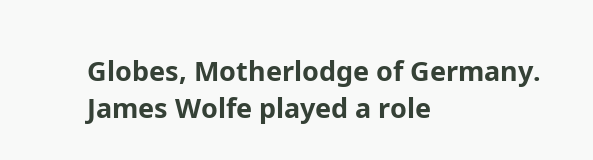Globes, Motherlodge of Germany. James Wolfe played a role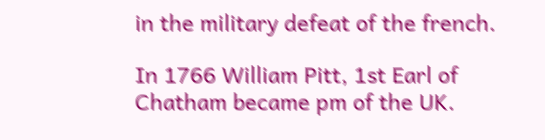in the military defeat of the french.

In 1766 William Pitt, 1st Earl of Chatham became pm of the UK.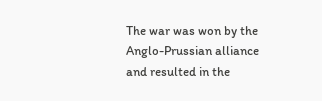The war was won by the Anglo-Prussian alliance and resulted in the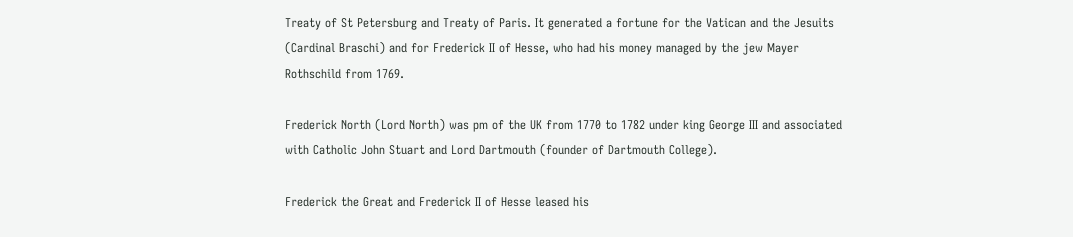Treaty of St Petersburg and Treaty of Paris. It generated a fortune for the Vatican and the Jesuits (Cardinal Braschi) and for Frederick II of Hesse, who had his money managed by the jew Mayer Rothschild from 1769.

Frederick North (Lord North) was pm of the UK from 1770 to 1782 under king George III and associated with Catholic John Stuart and Lord Dartmouth (founder of Dartmouth College).

Frederick the Great and Frederick II of Hesse leased his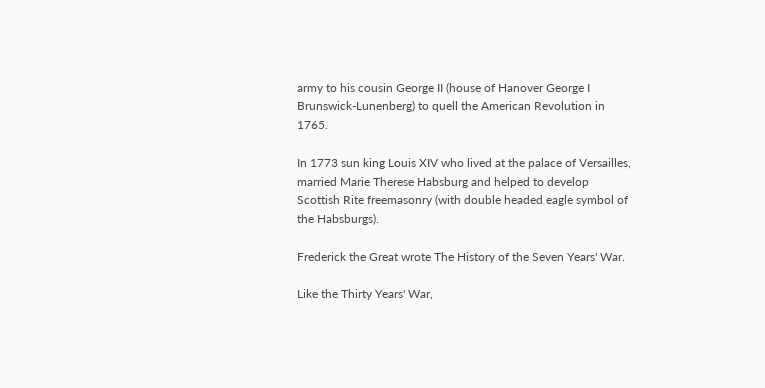army to his cousin George II (house of Hanover George I Brunswick-Lunenberg) to quell the American Revolution in 1765.

In 1773 sun king Louis XIV who lived at the palace of Versailles, married Marie Therese Habsburg and helped to develop Scottish Rite freemasonry (with double headed eagle symbol of the Habsburgs).

Frederick the Great wrote The History of the Seven Years' War.

Like the Thirty Years' War,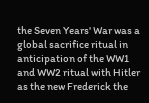the Seven Years' War was a global sacrifice ritual in anticipation of the WW1 and WW2 ritual with Hitler as the new Frederick the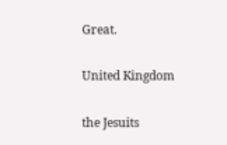Great.

United Kingdom

the Jesuits